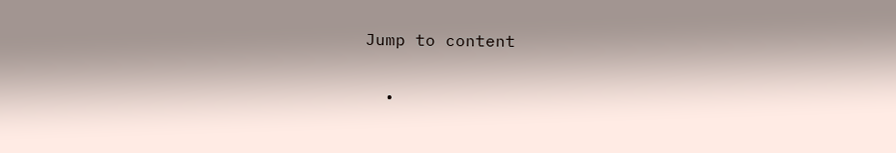Jump to content


  •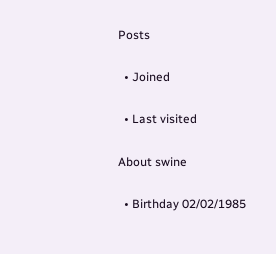Posts

  • Joined

  • Last visited

About swine

  • Birthday 02/02/1985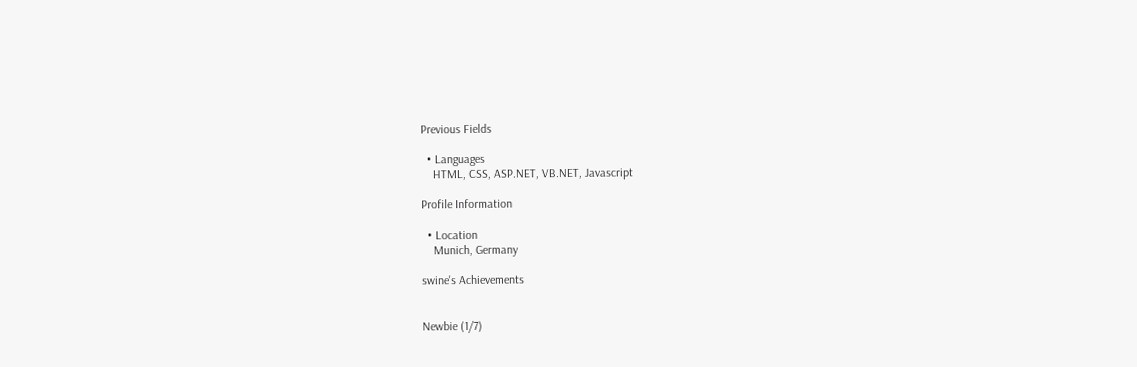Previous Fields

  • Languages
    HTML, CSS, ASP.NET, VB.NET, Javascript

Profile Information

  • Location
    Munich, Germany

swine's Achievements


Newbie (1/7)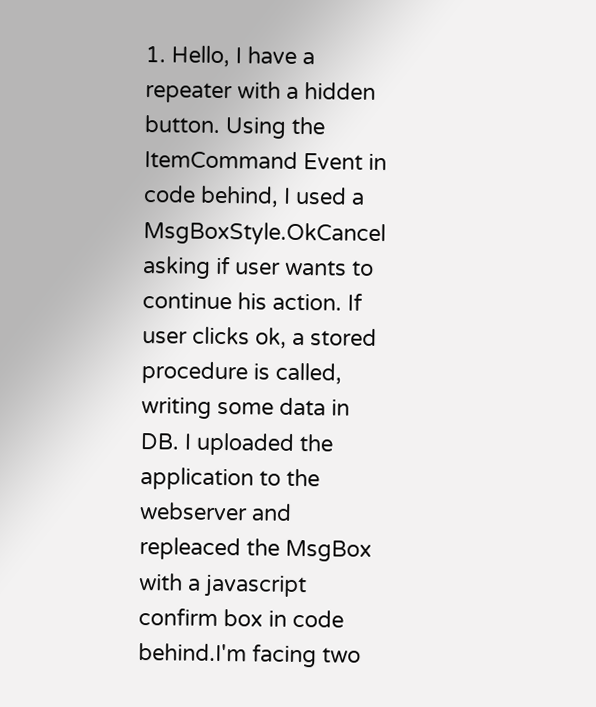1. Hello, I have a repeater with a hidden button. Using the ItemCommand Event in code behind, I used a MsgBoxStyle.OkCancel asking if user wants to continue his action. If user clicks ok, a stored procedure is called, writing some data in DB. I uploaded the application to the webserver and repleaced the MsgBox with a javascript confirm box in code behind.I'm facing two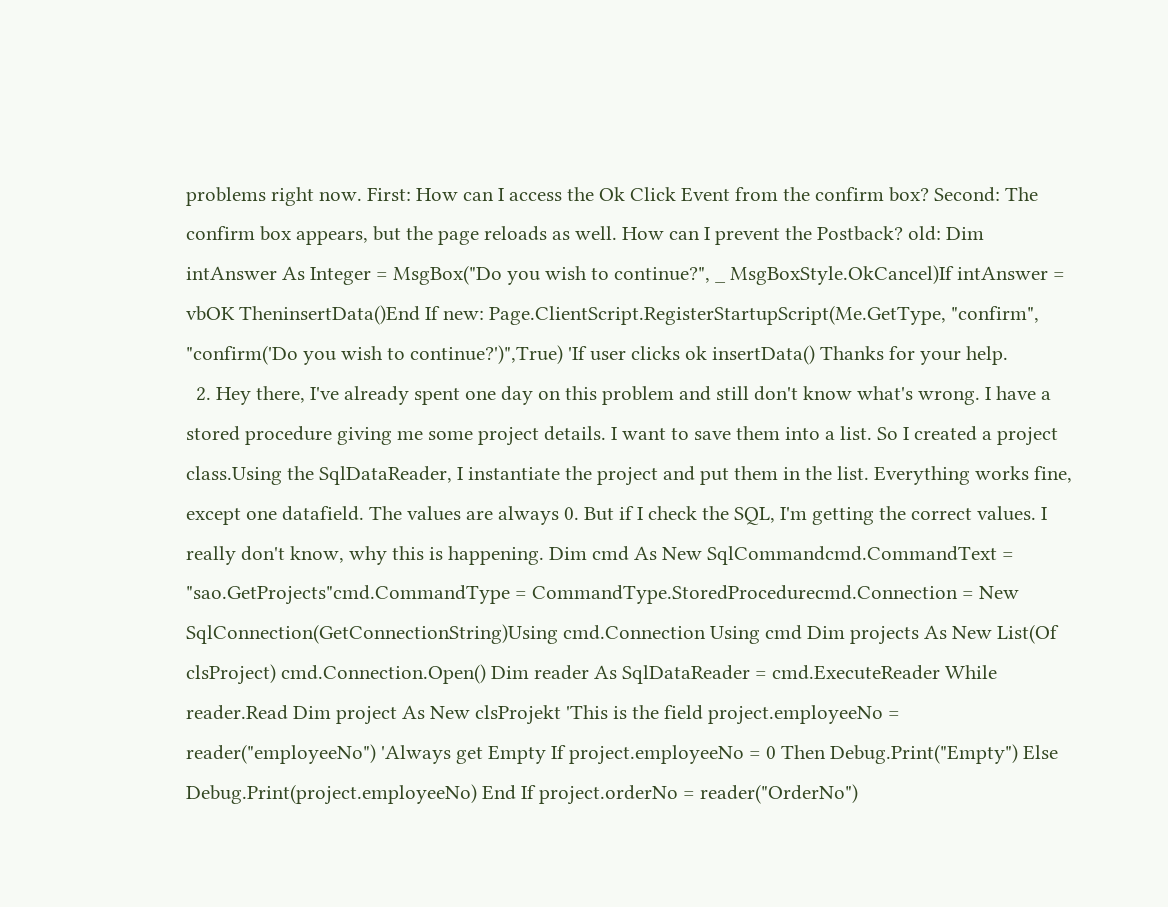problems right now. First: How can I access the Ok Click Event from the confirm box? Second: The confirm box appears, but the page reloads as well. How can I prevent the Postback? old: Dim intAnswer As Integer = MsgBox("Do you wish to continue?", _ MsgBoxStyle.OkCancel)If intAnswer = vbOK TheninsertData()End If new: Page.ClientScript.RegisterStartupScript(Me.GetType, "confirm", "confirm('Do you wish to continue?')",True) 'If user clicks ok insertData() Thanks for your help.
  2. Hey there, I've already spent one day on this problem and still don't know what's wrong. I have a stored procedure giving me some project details. I want to save them into a list. So I created a project class.Using the SqlDataReader, I instantiate the project and put them in the list. Everything works fine, except one datafield. The values are always 0. But if I check the SQL, I'm getting the correct values. I really don't know, why this is happening. Dim cmd As New SqlCommandcmd.CommandText = "sao.GetProjects"cmd.CommandType = CommandType.StoredProcedurecmd.Connection = New SqlConnection(GetConnectionString)Using cmd.Connection Using cmd Dim projects As New List(Of clsProject) cmd.Connection.Open() Dim reader As SqlDataReader = cmd.ExecuteReader While reader.Read Dim project As New clsProjekt 'This is the field project.employeeNo = reader("employeeNo") 'Always get Empty If project.employeeNo = 0 Then Debug.Print("Empty") Else Debug.Print(project.employeeNo) End If project.orderNo = reader("OrderNo")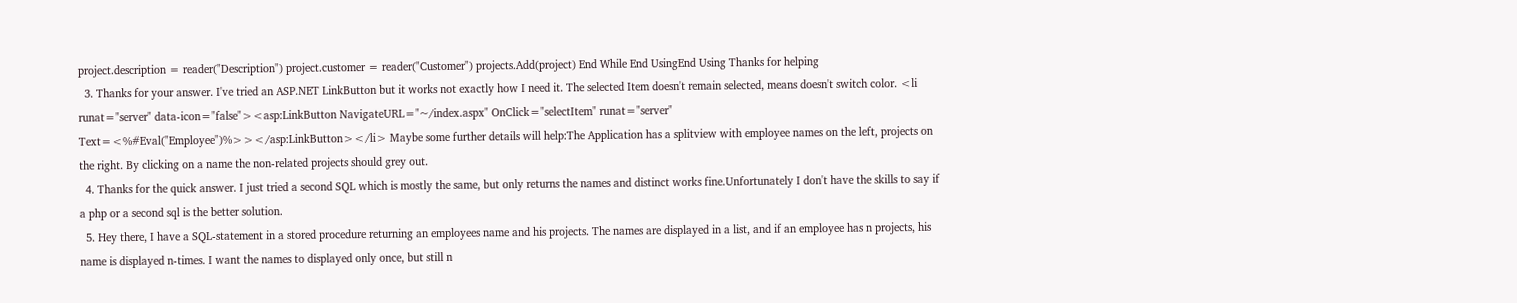project.description = reader("Description") project.customer = reader("Customer") projects.Add(project) End While End UsingEnd Using Thanks for helping
  3. Thanks for your answer. I've tried an ASP.NET LinkButton but it works not exactly how I need it. The selected Item doesn't remain selected, means doesn't switch color. <li runat="server" data-icon="false"><asp:LinkButton NavigateURL="~/index.aspx" OnClick="selectItem" runat="server" Text=<%#Eval("Employee")%>></asp:LinkButton></li> Maybe some further details will help:The Application has a splitview with employee names on the left, projects on the right. By clicking on a name the non-related projects should grey out.
  4. Thanks for the quick answer. I just tried a second SQL which is mostly the same, but only returns the names and distinct works fine.Unfortunately I don't have the skills to say if a php or a second sql is the better solution.
  5. Hey there, I have a SQL-statement in a stored procedure returning an employees name and his projects. The names are displayed in a list, and if an employee has n projects, his name is displayed n-times. I want the names to displayed only once, but still n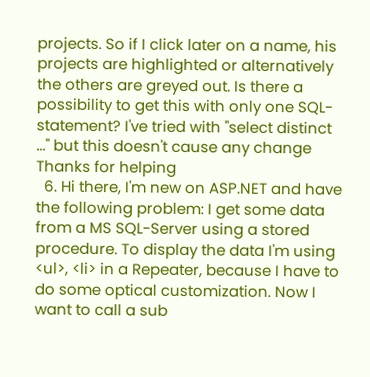projects. So if I click later on a name, his projects are highlighted or alternatively the others are greyed out. Is there a possibility to get this with only one SQL-statement? I've tried with "select distinct ..." but this doesn't cause any change Thanks for helping
  6. Hi there, I'm new on ASP.NET and have the following problem: I get some data from a MS SQL-Server using a stored procedure. To display the data I'm using <ul>, <li> in a Repeater, because I have to do some optical customization. Now I want to call a sub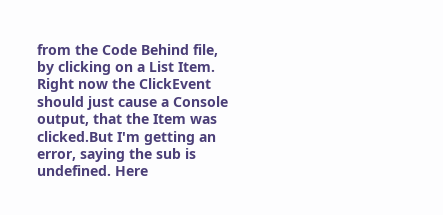from the Code Behind file, by clicking on a List Item. Right now the ClickEvent should just cause a Console output, that the Item was clicked.But I'm getting an error, saying the sub is undefined. Here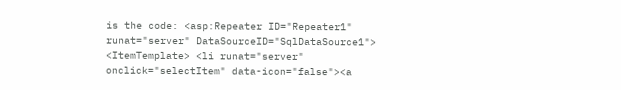is the code: <asp:Repeater ID="Repeater1" runat="server" DataSourceID="SqlDataSource1"> <ItemTemplate> <li runat="server" onclick="selectItem" data-icon="false"><a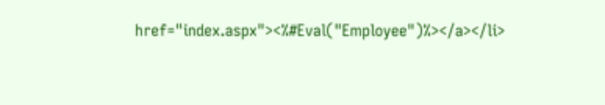href="index.aspx"><%#Eval("Employee")%></a></li>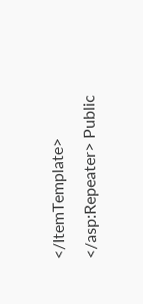</ItemTemplate> </asp:Repeater> Public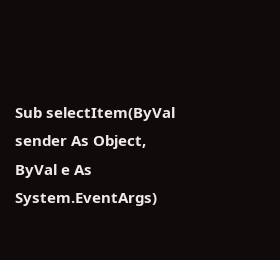Sub selectItem(ByVal sender As Object, ByVal e As System.EventArgs)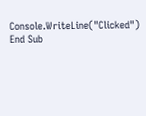Console.WriteLine("Clicked") End Sub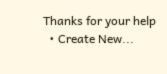Thanks for your help
  • Create New...